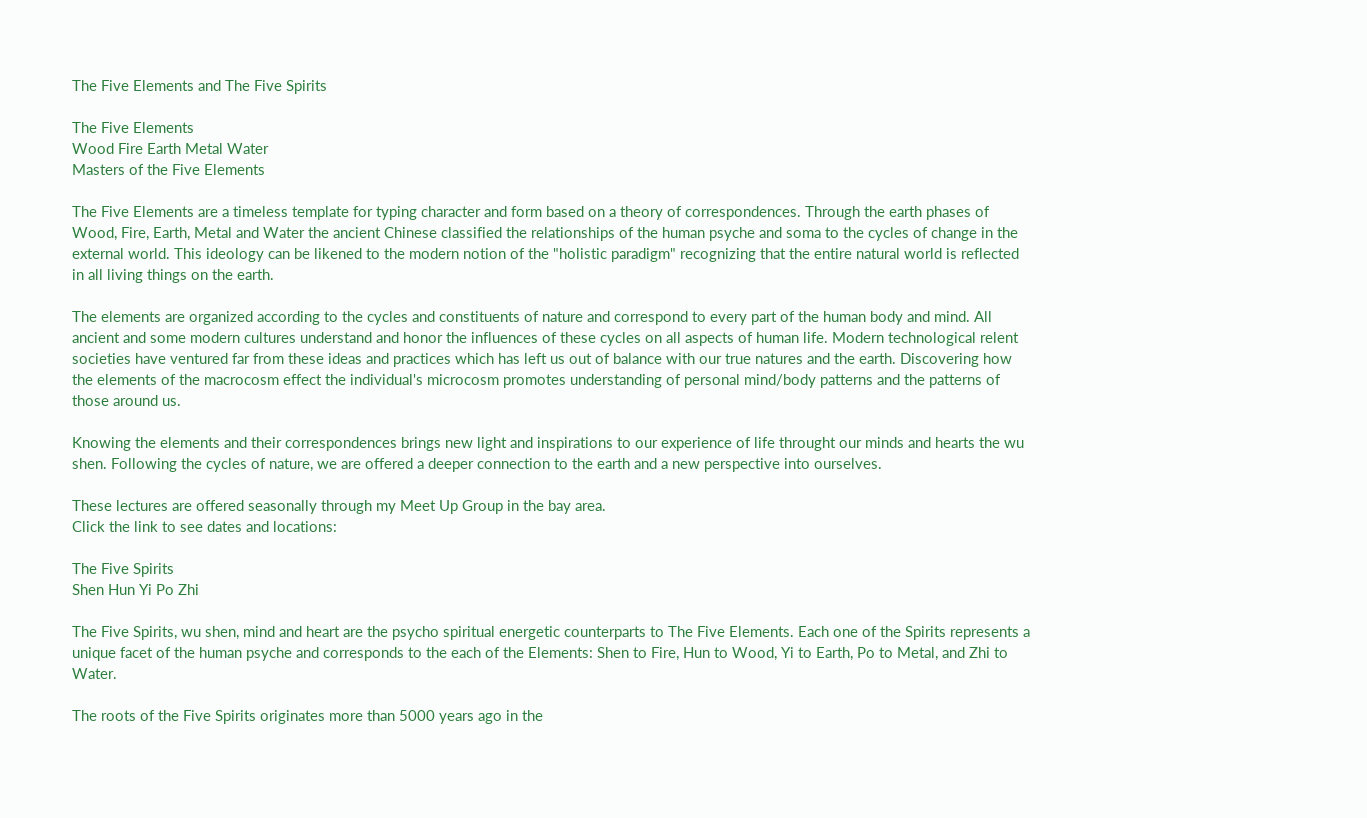The Five Elements and The Five Spirits

The Five Elements
Wood Fire Earth Metal Water
Masters of the Five Elements

The Five Elements are a timeless template for typing character and form based on a theory of correspondences. Through the earth phases of Wood, Fire, Earth, Metal and Water the ancient Chinese classified the relationships of the human psyche and soma to the cycles of change in the external world. This ideology can be likened to the modern notion of the "holistic paradigm" recognizing that the entire natural world is reflected in all living things on the earth.

The elements are organized according to the cycles and constituents of nature and correspond to every part of the human body and mind. All ancient and some modern cultures understand and honor the influences of these cycles on all aspects of human life. Modern technological relent societies have ventured far from these ideas and practices which has left us out of balance with our true natures and the earth. Discovering how the elements of the macrocosm effect the individual's microcosm promotes understanding of personal mind/body patterns and the patterns of those around us.

Knowing the elements and their correspondences brings new light and inspirations to our experience of life throught our minds and hearts the wu shen. Following the cycles of nature, we are offered a deeper connection to the earth and a new perspective into ourselves.

These lectures are offered seasonally through my Meet Up Group in the bay area.
Click the link to see dates and locations:

The Five Spirits
Shen Hun Yi Po Zhi

The Five Spirits, wu shen, mind and heart are the psycho spiritual energetic counterparts to The Five Elements. Each one of the Spirits represents a unique facet of the human psyche and corresponds to the each of the Elements: Shen to Fire, Hun to Wood, Yi to Earth, Po to Metal, and Zhi to Water.

The roots of the Five Spirits originates more than 5000 years ago in the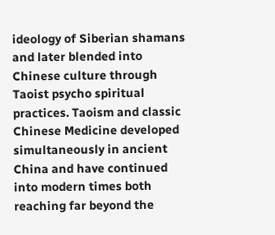ideology of Siberian shamans and later blended into Chinese culture through Taoist psycho spiritual practices. Taoism and classic Chinese Medicine developed simultaneously in ancient China and have continued into modern times both reaching far beyond the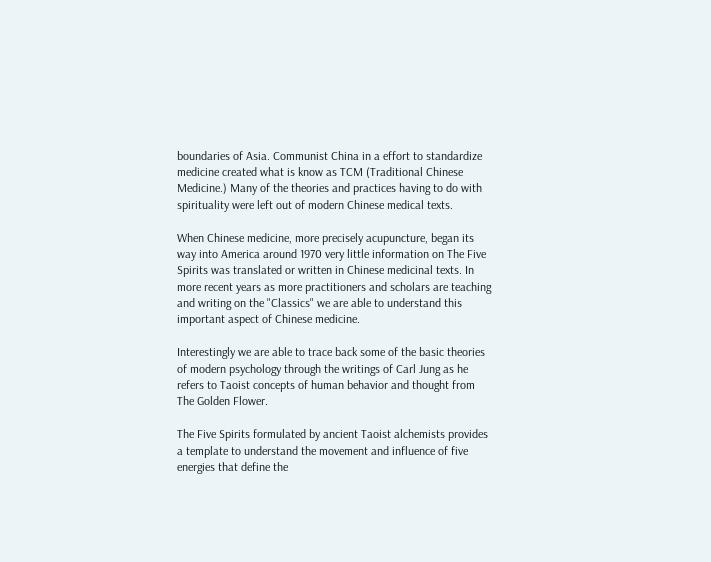boundaries of Asia. Communist China in a effort to standardize medicine created what is know as TCM (Traditional Chinese Medicine.) Many of the theories and practices having to do with spirituality were left out of modern Chinese medical texts.

When Chinese medicine, more precisely acupuncture, began its way into America around 1970 very little information on The Five Spirits was translated or written in Chinese medicinal texts. In more recent years as more practitioners and scholars are teaching and writing on the "Classics" we are able to understand this important aspect of Chinese medicine.

Interestingly we are able to trace back some of the basic theories of modern psychology through the writings of Carl Jung as he refers to Taoist concepts of human behavior and thought from The Golden Flower.

The Five Spirits formulated by ancient Taoist alchemists provides a template to understand the movement and influence of five energies that define the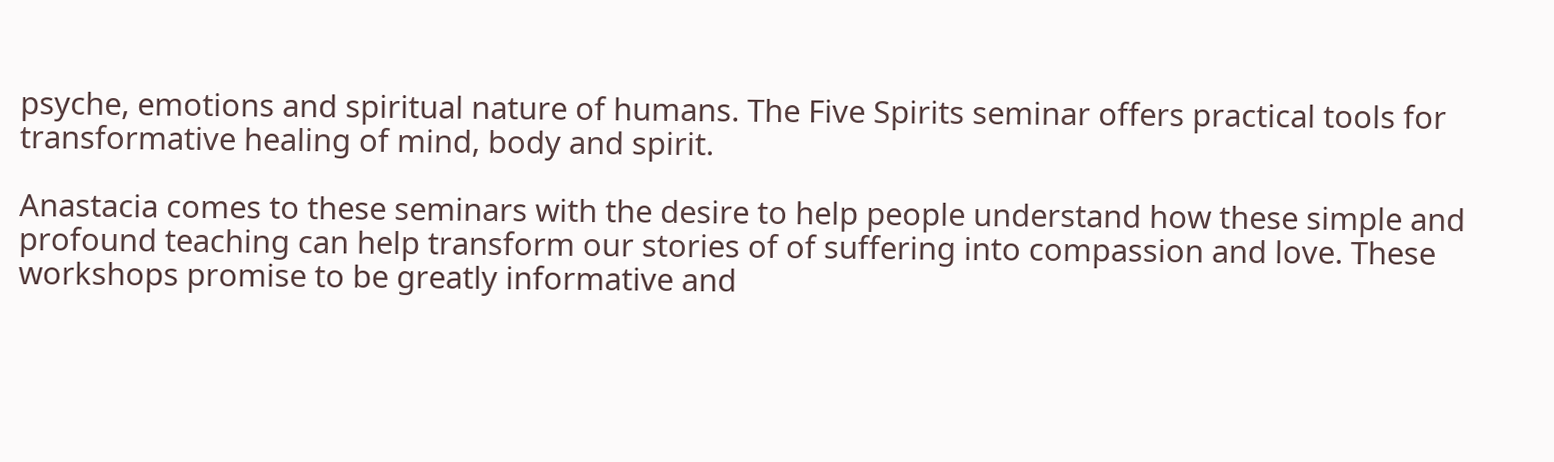psyche, emotions and spiritual nature of humans. The Five Spirits seminar offers practical tools for transformative healing of mind, body and spirit.

Anastacia comes to these seminars with the desire to help people understand how these simple and profound teaching can help transform our stories of of suffering into compassion and love. These workshops promise to be greatly informative and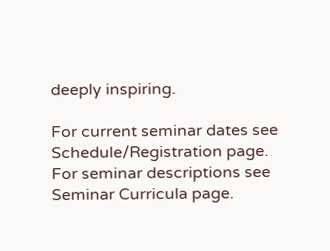deeply inspiring.

For current seminar dates see Schedule/Registration page.
For seminar descriptions see Seminar Curricula page.